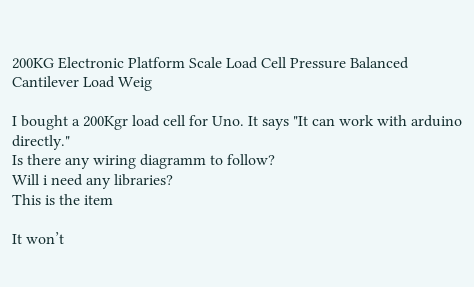200KG Electronic Platform Scale Load Cell Pressure Balanced Cantilever Load Weig

I bought a 200Kgr load cell for Uno. It says "It can work with arduino directly."
Is there any wiring diagramm to follow?
Will i need any libraries?
This is the item

It won’t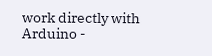work directly with Arduino -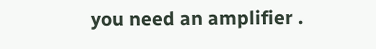you need an amplifier .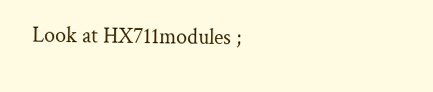Look at HX711modules ;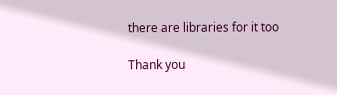there are libraries for it too

Thank you